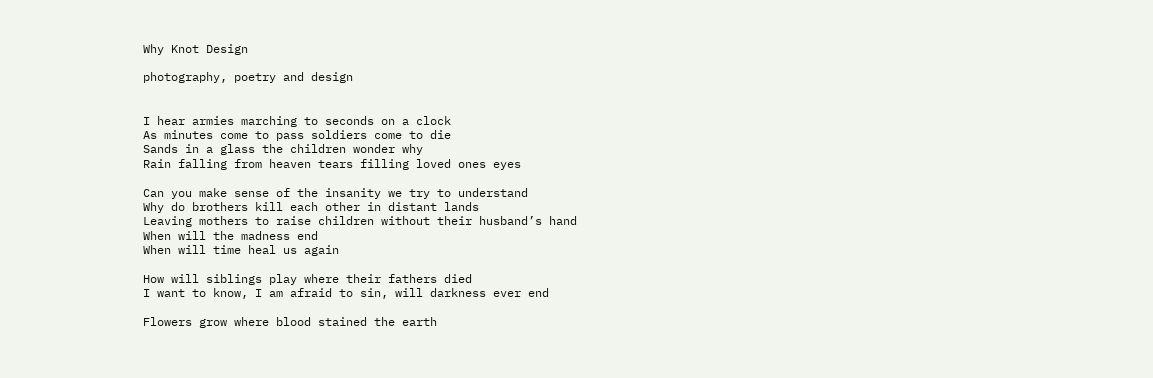Why Knot Design

photography, poetry and design


I hear armies marching to seconds on a clock
As minutes come to pass soldiers come to die
Sands in a glass the children wonder why
Rain falling from heaven tears filling loved ones eyes

Can you make sense of the insanity we try to understand
Why do brothers kill each other in distant lands
Leaving mothers to raise children without their husband’s hand
When will the madness end
When will time heal us again

How will siblings play where their fathers died
I want to know, I am afraid to sin, will darkness ever end

Flowers grow where blood stained the earth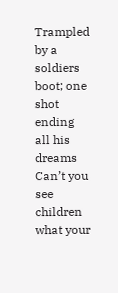Trampled by a soldiers boot; one shot ending all his dreams
Can’t you see children what your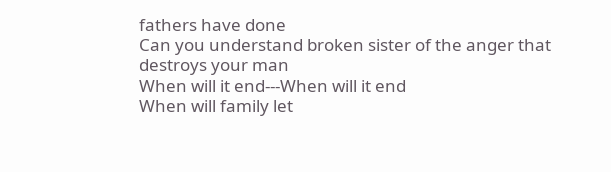fathers have done
Can you understand broken sister of the anger that destroys your man
When will it end---When will it end
When will family let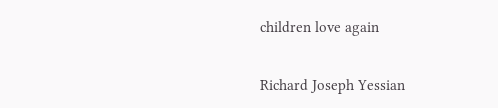children love again

Richard Joseph Yessian